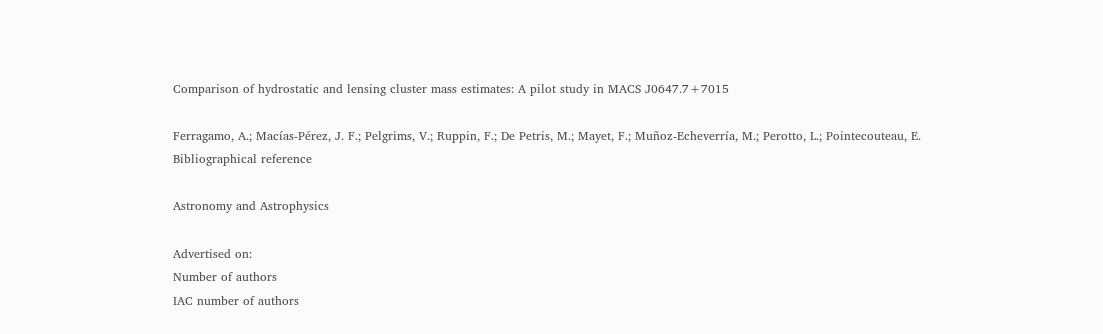Comparison of hydrostatic and lensing cluster mass estimates: A pilot study in MACS J0647.7+7015

Ferragamo, A.; Macías-Pérez, J. F.; Pelgrims, V.; Ruppin, F.; De Petris, M.; Mayet, F.; Muñoz-Echeverría, M.; Perotto, L.; Pointecouteau, E.
Bibliographical reference

Astronomy and Astrophysics

Advertised on:
Number of authors
IAC number of authors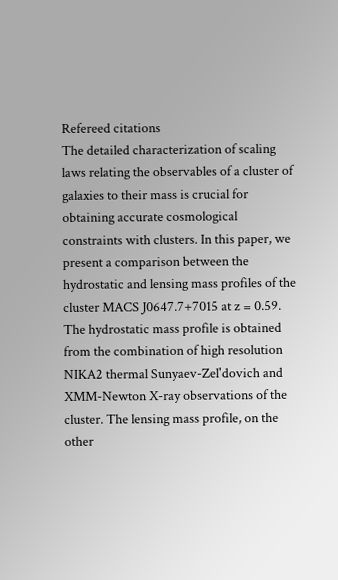Refereed citations
The detailed characterization of scaling laws relating the observables of a cluster of galaxies to their mass is crucial for obtaining accurate cosmological constraints with clusters. In this paper, we present a comparison between the hydrostatic and lensing mass profiles of the cluster MACS J0647.7+7015 at z = 0.59. The hydrostatic mass profile is obtained from the combination of high resolution NIKA2 thermal Sunyaev-Zel'dovich and XMM-Newton X-ray observations of the cluster. The lensing mass profile, on the other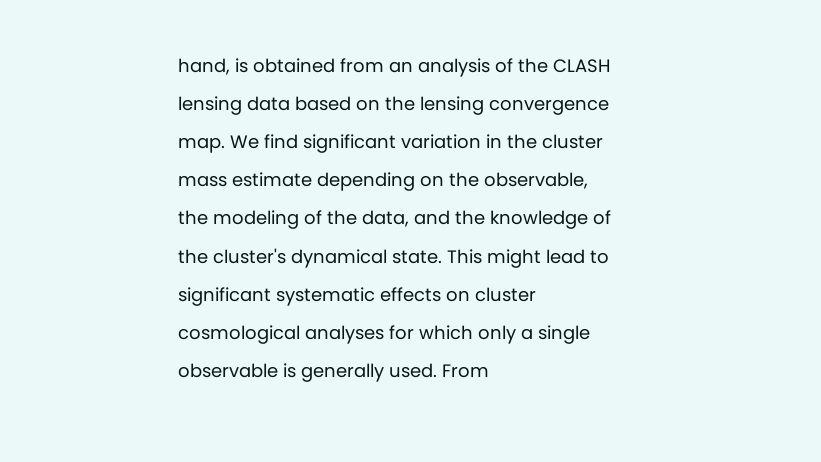hand, is obtained from an analysis of the CLASH lensing data based on the lensing convergence map. We find significant variation in the cluster mass estimate depending on the observable, the modeling of the data, and the knowledge of the cluster's dynamical state. This might lead to significant systematic effects on cluster cosmological analyses for which only a single observable is generally used. From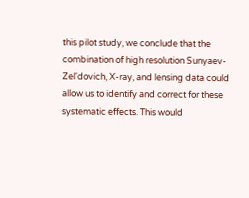this pilot study, we conclude that the combination of high resolution Sunyaev-Zel'dovich, X-ray, and lensing data could allow us to identify and correct for these systematic effects. This would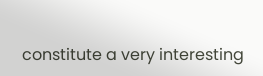constitute a very interesting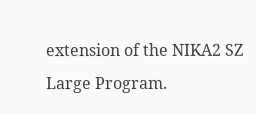extension of the NIKA2 SZ Large Program.